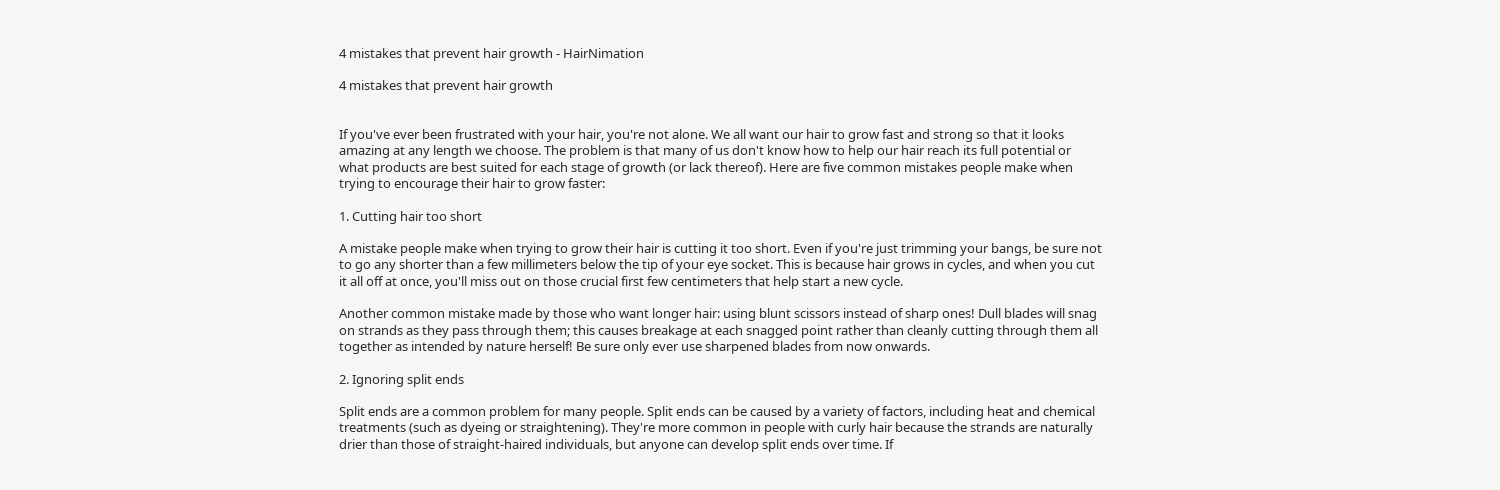4 mistakes that prevent hair growth - HairNimation

4 mistakes that prevent hair growth


If you've ever been frustrated with your hair, you're not alone. We all want our hair to grow fast and strong so that it looks amazing at any length we choose. The problem is that many of us don't know how to help our hair reach its full potential or what products are best suited for each stage of growth (or lack thereof). Here are five common mistakes people make when trying to encourage their hair to grow faster:

1. Cutting hair too short

A mistake people make when trying to grow their hair is cutting it too short. Even if you're just trimming your bangs, be sure not to go any shorter than a few millimeters below the tip of your eye socket. This is because hair grows in cycles, and when you cut it all off at once, you'll miss out on those crucial first few centimeters that help start a new cycle.

Another common mistake made by those who want longer hair: using blunt scissors instead of sharp ones! Dull blades will snag on strands as they pass through them; this causes breakage at each snagged point rather than cleanly cutting through them all together as intended by nature herself! Be sure only ever use sharpened blades from now onwards.

2. Ignoring split ends

Split ends are a common problem for many people. Split ends can be caused by a variety of factors, including heat and chemical treatments (such as dyeing or straightening). They're more common in people with curly hair because the strands are naturally drier than those of straight-haired individuals, but anyone can develop split ends over time. If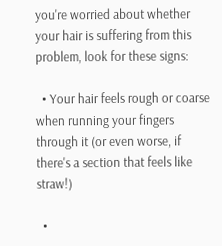you're worried about whether your hair is suffering from this problem, look for these signs:

  • Your hair feels rough or coarse when running your fingers through it (or even worse, if there's a section that feels like straw!)

  •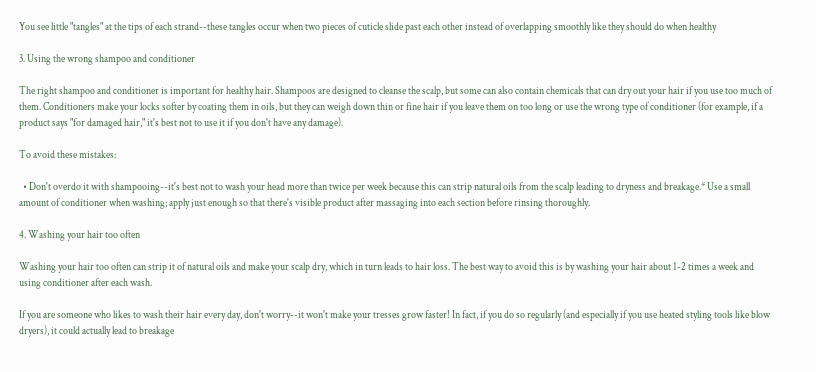You see little "tangles" at the tips of each strand--these tangles occur when two pieces of cuticle slide past each other instead of overlapping smoothly like they should do when healthy

3. Using the wrong shampoo and conditioner

The right shampoo and conditioner is important for healthy hair. Shampoos are designed to cleanse the scalp, but some can also contain chemicals that can dry out your hair if you use too much of them. Conditioners make your locks softer by coating them in oils, but they can weigh down thin or fine hair if you leave them on too long or use the wrong type of conditioner (for example, if a product says "for damaged hair," it's best not to use it if you don't have any damage).

To avoid these mistakes:

  • Don't overdo it with shampooing--it's best not to wash your head more than twice per week because this can strip natural oils from the scalp leading to dryness and breakage.* Use a small amount of conditioner when washing; apply just enough so that there's visible product after massaging into each section before rinsing thoroughly.

4. Washing your hair too often

Washing your hair too often can strip it of natural oils and make your scalp dry, which in turn leads to hair loss. The best way to avoid this is by washing your hair about 1-2 times a week and using conditioner after each wash.

If you are someone who likes to wash their hair every day, don't worry--it won't make your tresses grow faster! In fact, if you do so regularly (and especially if you use heated styling tools like blow dryers), it could actually lead to breakage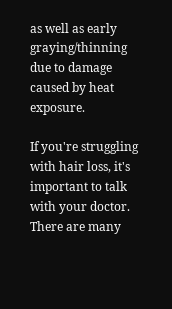as well as early graying/thinning due to damage caused by heat exposure.

If you're struggling with hair loss, it's important to talk with your doctor. There are many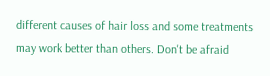different causes of hair loss and some treatments may work better than others. Don't be afraid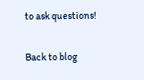to ask questions!

Back to blog